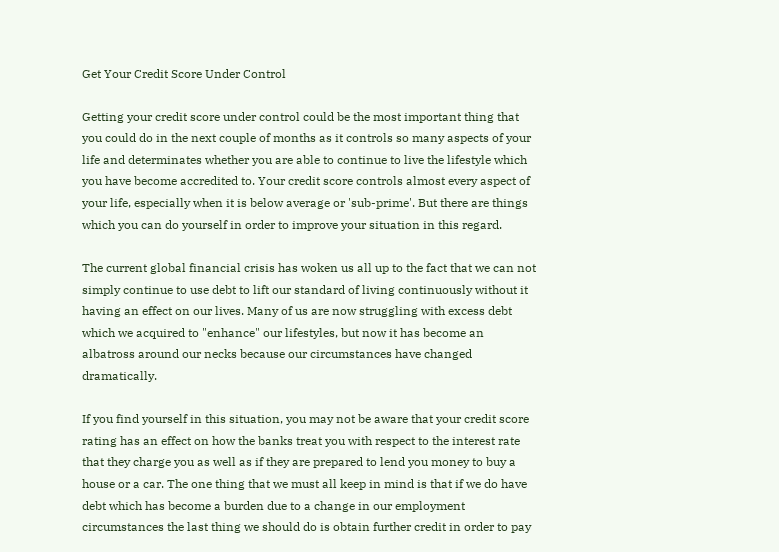Get Your Credit Score Under Control

Getting your credit score under control could be the most important thing that you could do in the next couple of months as it controls so many aspects of your life and determinates whether you are able to continue to live the lifestyle which you have become accredited to. Your credit score controls almost every aspect of your life, especially when it is below average or 'sub-prime'. But there are things which you can do yourself in order to improve your situation in this regard.

The current global financial crisis has woken us all up to the fact that we can not simply continue to use debt to lift our standard of living continuously without it having an effect on our lives. Many of us are now struggling with excess debt which we acquired to "enhance" our lifestyles, but now it has become an albatross around our necks because our circumstances have changed dramatically.

If you find yourself in this situation, you may not be aware that your credit score rating has an effect on how the banks treat you with respect to the interest rate that they charge you as well as if they are prepared to lend you money to buy a house or a car. The one thing that we must all keep in mind is that if we do have debt which has become a burden due to a change in our employment circumstances the last thing we should do is obtain further credit in order to pay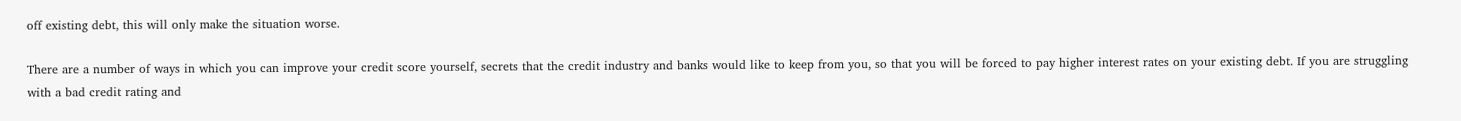off existing debt, this will only make the situation worse.

There are a number of ways in which you can improve your credit score yourself, secrets that the credit industry and banks would like to keep from you, so that you will be forced to pay higher interest rates on your existing debt. If you are struggling with a bad credit rating and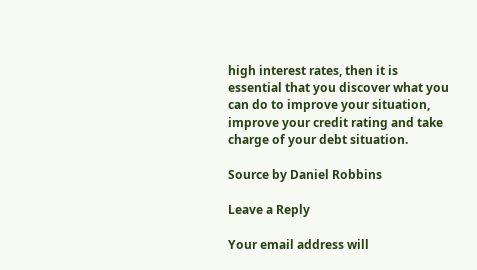high interest rates, then it is essential that you discover what you can do to improve your situation, improve your credit rating and take charge of your debt situation.

Source by Daniel Robbins

Leave a Reply

Your email address will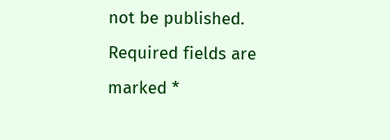not be published. Required fields are marked *